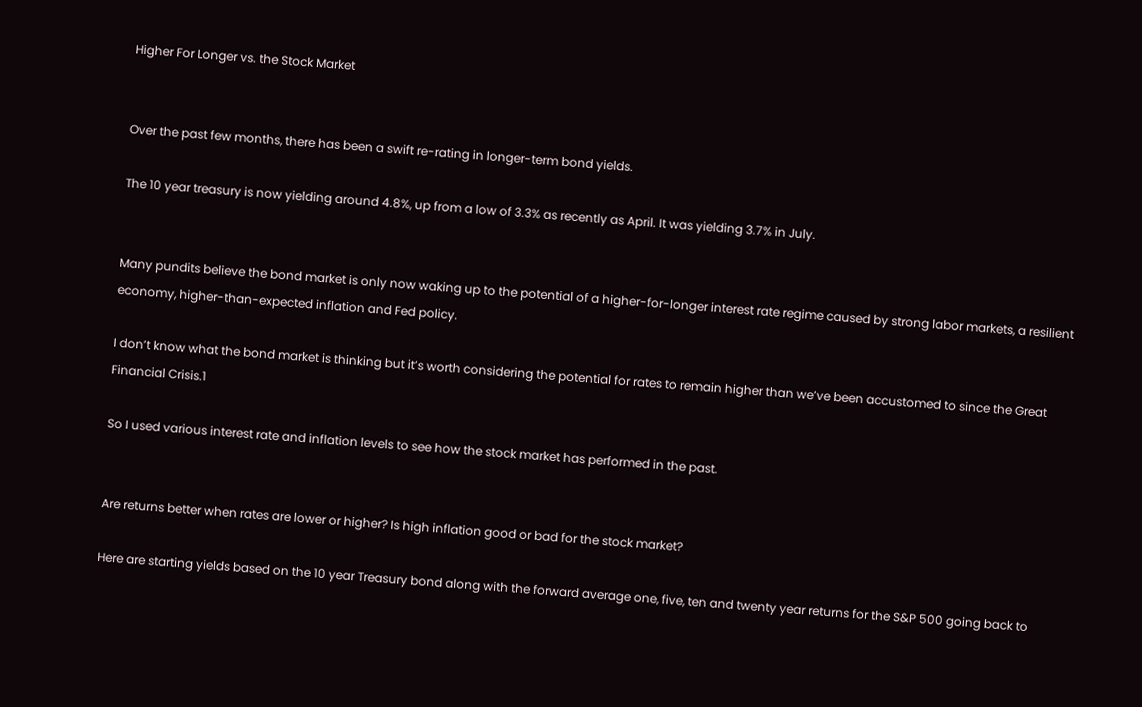Higher For Longer vs. the Stock Market


Over the past few months, there has been a swift re-rating in longer-term bond yields.

The 10 year treasury is now yielding around 4.8%, up from a low of 3.3% as recently as April. It was yielding 3.7% in July.


Many pundits believe the bond market is only now waking up to the potential of a higher-for-longer interest rate regime caused by strong labor markets, a resilient economy, higher-than-expected inflation and Fed policy.

I don’t know what the bond market is thinking but it’s worth considering the potential for rates to remain higher than we’ve been accustomed to since the Great Financial Crisis.1

So I used various interest rate and inflation levels to see how the stock market has performed in the past.


Are returns better when rates are lower or higher? Is high inflation good or bad for the stock market?

Here are starting yields based on the 10 year Treasury bond along with the forward average one, five, ten and twenty year returns for the S&P 500 going back to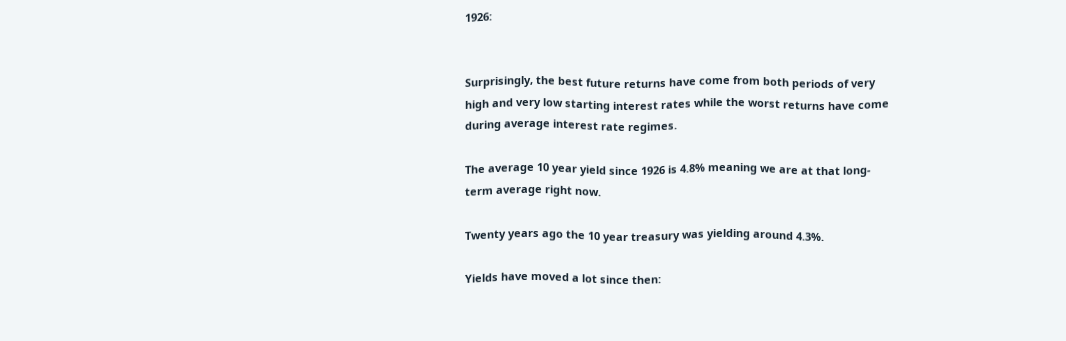1926:


Surprisingly, the best future returns have come from both periods of very high and very low starting interest rates while the worst returns have come during average interest rate regimes.

The average 10 year yield since 1926 is 4.8% meaning we are at that long-term average right now.

Twenty years ago the 10 year treasury was yielding around 4.3%.

Yields have moved a lot since then: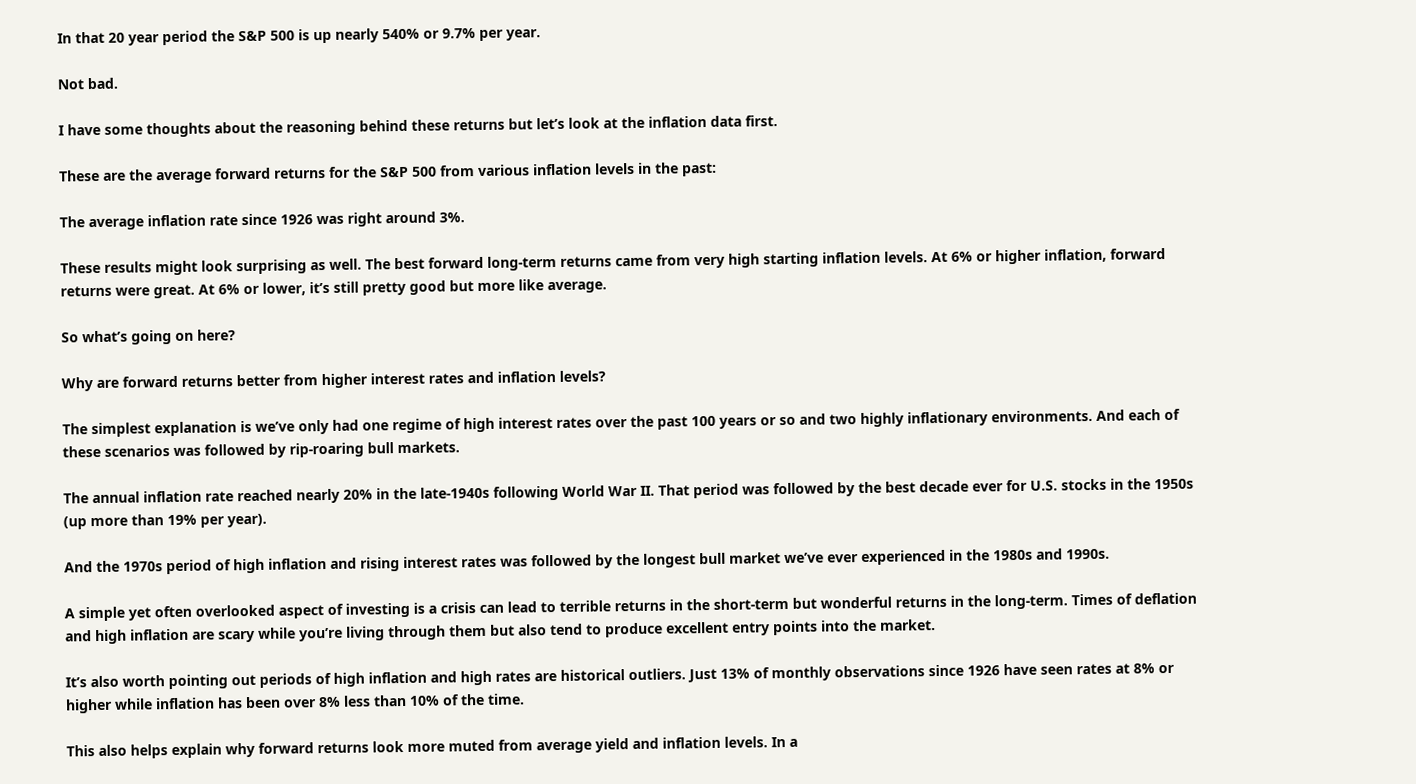In that 20 year period the S&P 500 is up nearly 540% or 9.7% per year.

Not bad.

I have some thoughts about the reasoning behind these returns but let’s look at the inflation data first.

These are the average forward returns for the S&P 500 from various inflation levels in the past:

The average inflation rate since 1926 was right around 3%.

These results might look surprising as well. The best forward long-term returns came from very high starting inflation levels. At 6% or higher inflation, forward returns were great. At 6% or lower, it’s still pretty good but more like average.

So what’s going on here?

Why are forward returns better from higher interest rates and inflation levels?

The simplest explanation is we’ve only had one regime of high interest rates over the past 100 years or so and two highly inflationary environments. And each of these scenarios was followed by rip-roaring bull markets.

The annual inflation rate reached nearly 20% in the late-1940s following World War II. That period was followed by the best decade ever for U.S. stocks in the 1950s (up more than 19% per year).

And the 1970s period of high inflation and rising interest rates was followed by the longest bull market we’ve ever experienced in the 1980s and 1990s.

A simple yet often overlooked aspect of investing is a crisis can lead to terrible returns in the short-term but wonderful returns in the long-term. Times of deflation and high inflation are scary while you’re living through them but also tend to produce excellent entry points into the market.

It’s also worth pointing out periods of high inflation and high rates are historical outliers. Just 13% of monthly observations since 1926 have seen rates at 8% or higher while inflation has been over 8% less than 10% of the time.

This also helps explain why forward returns look more muted from average yield and inflation levels. In a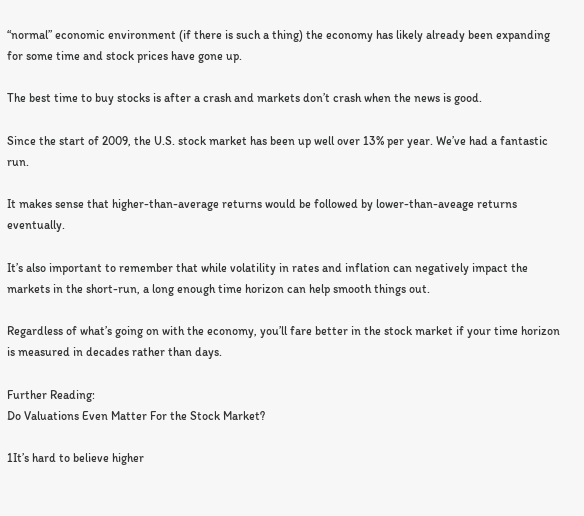“normal” economic environment (if there is such a thing) the economy has likely already been expanding for some time and stock prices have gone up.

The best time to buy stocks is after a crash and markets don’t crash when the news is good.

Since the start of 2009, the U.S. stock market has been up well over 13% per year. We’ve had a fantastic run.

It makes sense that higher-than-average returns would be followed by lower-than-aveage returns eventually.

It’s also important to remember that while volatility in rates and inflation can negatively impact the markets in the short-run, a long enough time horizon can help smooth things out.

Regardless of what’s going on with the economy, you’ll fare better in the stock market if your time horizon is measured in decades rather than days.

Further Reading:
Do Valuations Even Matter For the Stock Market?

1It’s hard to believe higher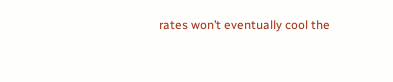rates won’t eventually cool the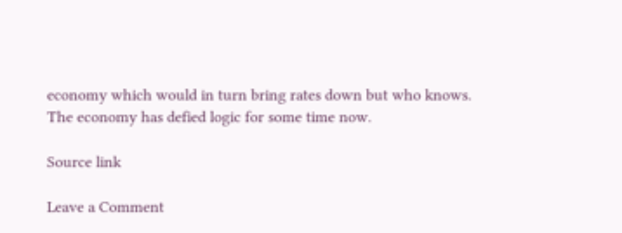economy which would in turn bring rates down but who knows. The economy has defied logic for some time now.

Source link

Leave a Comment